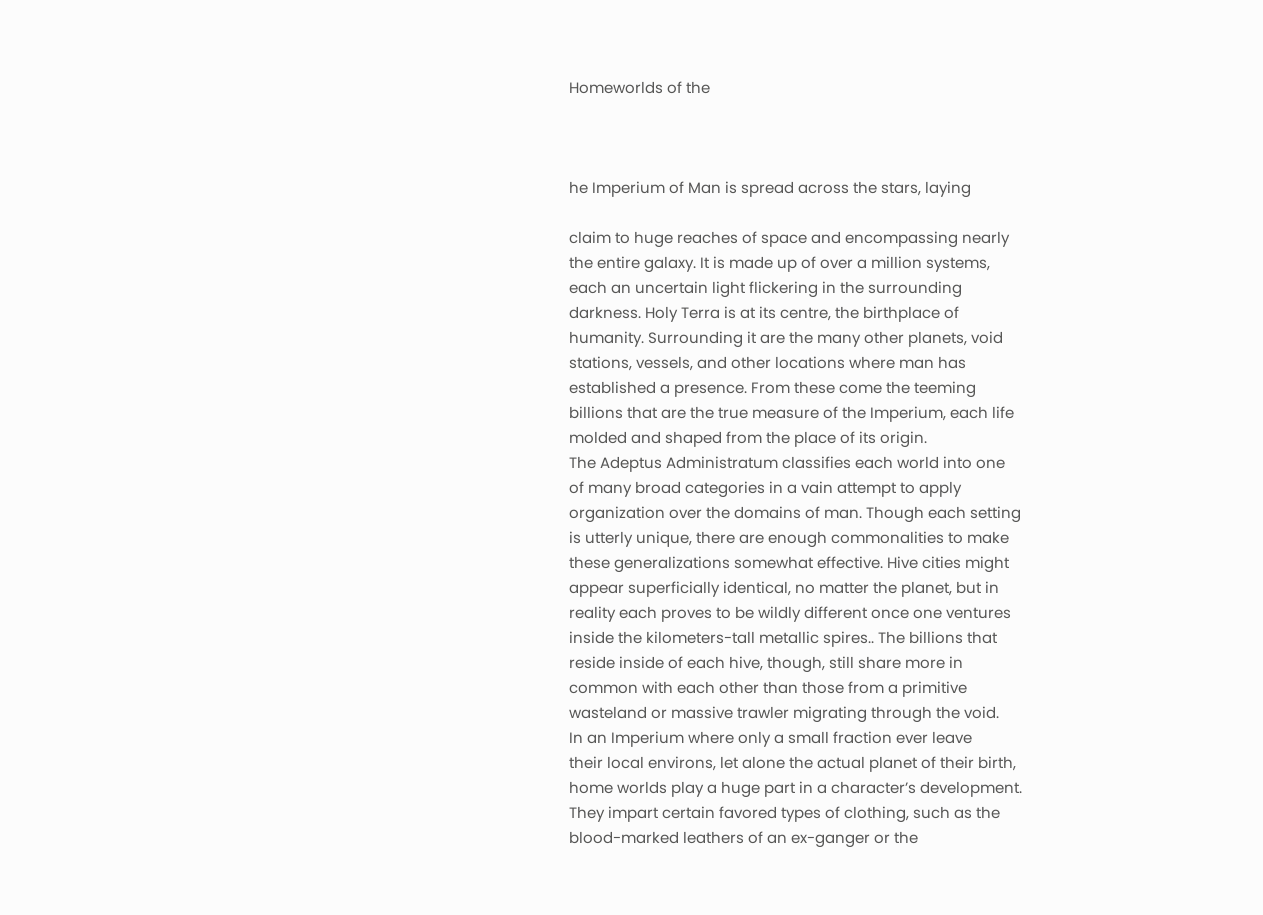Homeworlds of the



he Imperium of Man is spread across the stars, laying

claim to huge reaches of space and encompassing nearly
the entire galaxy. It is made up of over a million systems,
each an uncertain light flickering in the surrounding
darkness. Holy Terra is at its centre, the birthplace of
humanity. Surrounding it are the many other planets, void
stations, vessels, and other locations where man has
established a presence. From these come the teeming
billions that are the true measure of the Imperium, each life
molded and shaped from the place of its origin.
The Adeptus Administratum classifies each world into one
of many broad categories in a vain attempt to apply
organization over the domains of man. Though each setting
is utterly unique, there are enough commonalities to make
these generalizations somewhat effective. Hive cities might
appear superficially identical, no matter the planet, but in
reality each proves to be wildly different once one ventures
inside the kilometers-tall metallic spires.. The billions that
reside inside of each hive, though, still share more in
common with each other than those from a primitive
wasteland or massive trawler migrating through the void.
In an Imperium where only a small fraction ever leave
their local environs, let alone the actual planet of their birth,
home worlds play a huge part in a character’s development.
They impart certain favored types of clothing, such as the
blood-marked leathers of an ex-ganger or the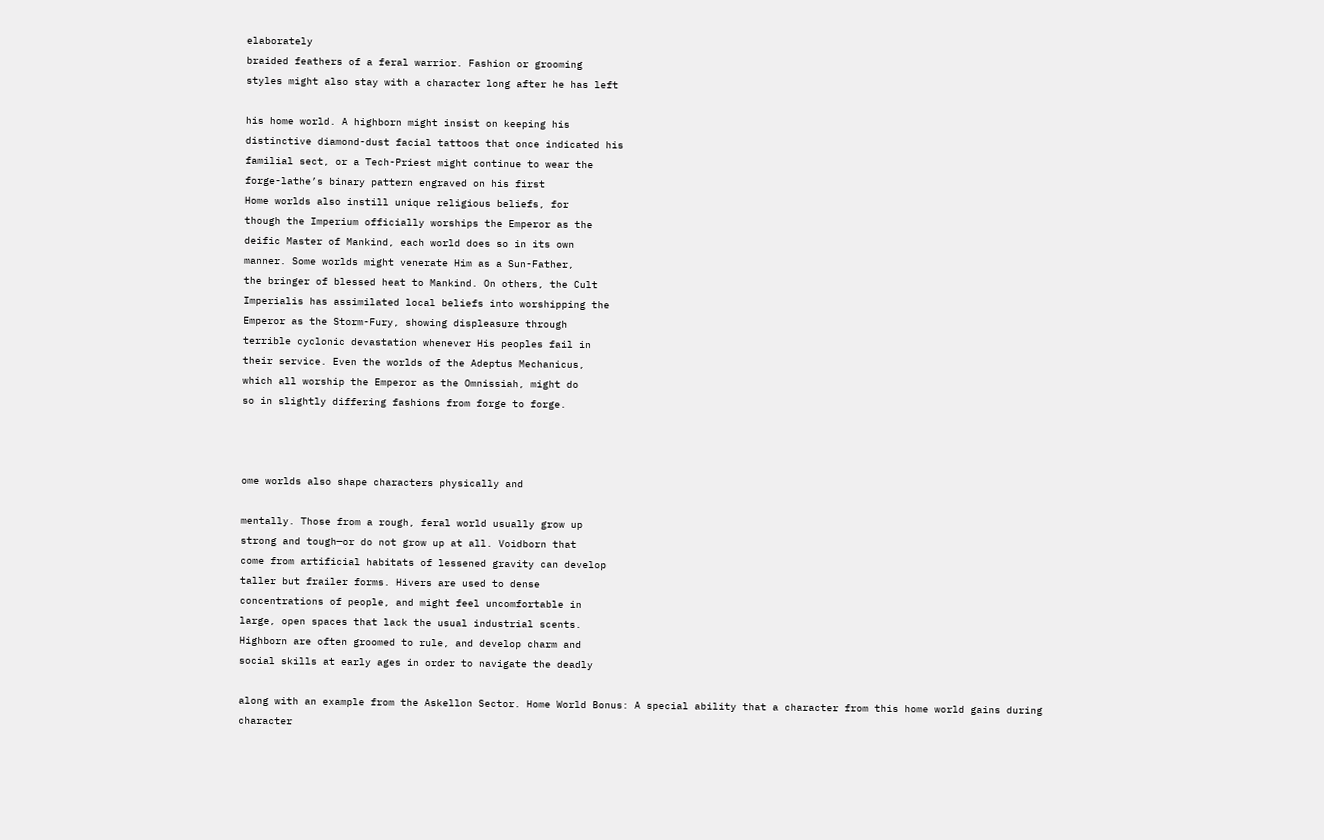elaborately
braided feathers of a feral warrior. Fashion or grooming
styles might also stay with a character long after he has left

his home world. A highborn might insist on keeping his
distinctive diamond-dust facial tattoos that once indicated his
familial sect, or a Tech-Priest might continue to wear the
forge-lathe’s binary pattern engraved on his first
Home worlds also instill unique religious beliefs, for
though the Imperium officially worships the Emperor as the
deific Master of Mankind, each world does so in its own
manner. Some worlds might venerate Him as a Sun-Father,
the bringer of blessed heat to Mankind. On others, the Cult
Imperialis has assimilated local beliefs into worshipping the
Emperor as the Storm-Fury, showing displeasure through
terrible cyclonic devastation whenever His peoples fail in
their service. Even the worlds of the Adeptus Mechanicus,
which all worship the Emperor as the Omnissiah, might do
so in slightly differing fashions from forge to forge.



ome worlds also shape characters physically and

mentally. Those from a rough, feral world usually grow up
strong and tough—or do not grow up at all. Voidborn that
come from artificial habitats of lessened gravity can develop
taller but frailer forms. Hivers are used to dense
concentrations of people, and might feel uncomfortable in
large, open spaces that lack the usual industrial scents.
Highborn are often groomed to rule, and develop charm and
social skills at early ages in order to navigate the deadly

along with an example from the Askellon Sector. Home World Bonus: A special ability that a character from this home world gains during character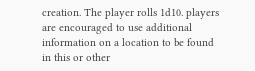creation. The player rolls 1d10. players are encouraged to use additional information on a location to be found in this or other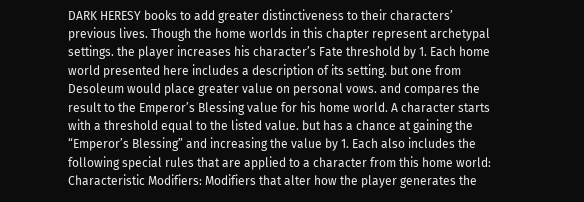DARK HERESY books to add greater distinctiveness to their characters’ previous lives. Though the home worlds in this chapter represent archetypal settings. the player increases his character’s Fate threshold by 1. Each home world presented here includes a description of its setting. but one from Desoleum would place greater value on personal vows. and compares the result to the Emperor’s Blessing value for his home world. A character starts with a threshold equal to the listed value. but has a chance at gaining the “Emperor’s Blessing” and increasing the value by 1. Each also includes the following special rules that are applied to a character from this home world: Characteristic Modifiers: Modifiers that alter how the player generates the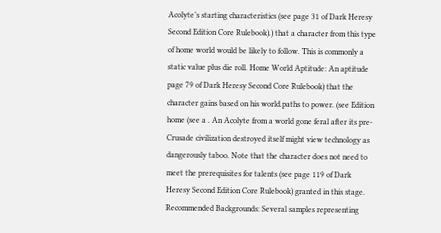Acolyte’s starting characteristics (see page 31 of Dark Heresy Second Edition Core Rulebook).) that a character from this type of home world would be likely to follow. This is commonly a static value plus die roll. Home World Aptitude: An aptitude page 79 of Dark Heresy Second Core Rulebook) that the character gains based on his world.paths to power. (see Edition home (see a . An Acolyte from a world gone feral after its pre-Crusade civilization destroyed itself might view technology as dangerously taboo. Note that the character does not need to meet the prerequisites for talents (see page 119 of Dark Heresy Second Edition Core Rulebook) granted in this stage. Recommended Backgrounds: Several samples representing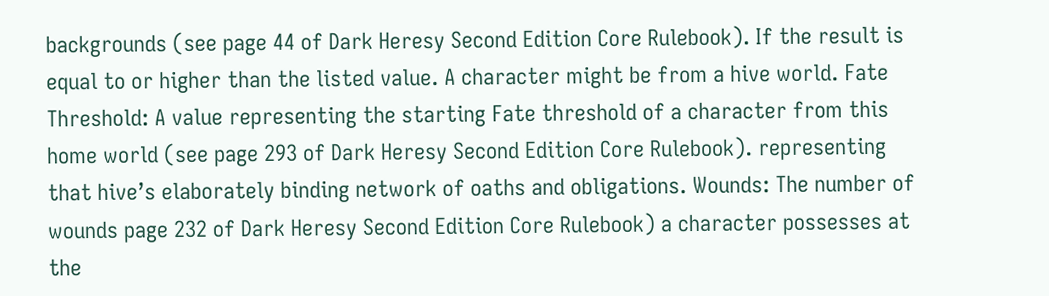backgrounds (see page 44 of Dark Heresy Second Edition Core Rulebook). If the result is equal to or higher than the listed value. A character might be from a hive world. Fate Threshold: A value representing the starting Fate threshold of a character from this home world (see page 293 of Dark Heresy Second Edition Core Rulebook). representing that hive’s elaborately binding network of oaths and obligations. Wounds: The number of wounds page 232 of Dark Heresy Second Edition Core Rulebook) a character possesses at the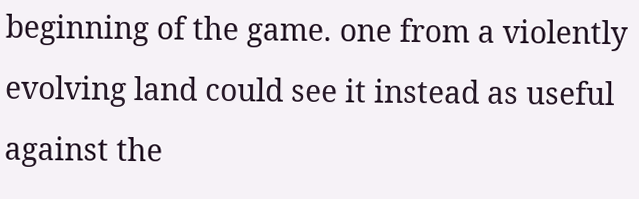beginning of the game. one from a violently evolving land could see it instead as useful against the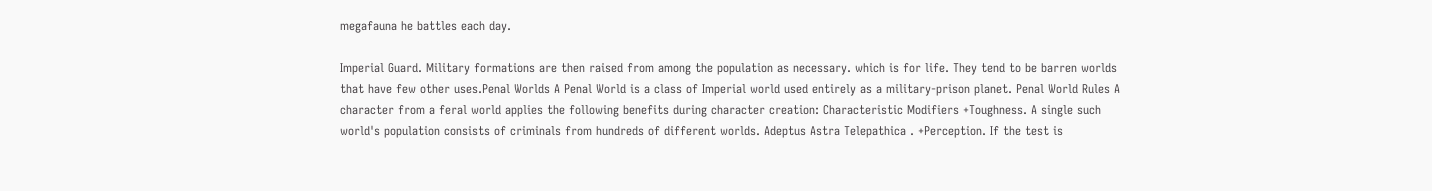megafauna he battles each day.

Imperial Guard. Military formations are then raised from among the population as necessary. which is for life. They tend to be barren worlds that have few other uses.Penal Worlds A Penal World is a class of Imperial world used entirely as a military-prison planet. Penal World Rules A character from a feral world applies the following benefits during character creation: Characteristic Modifiers +Toughness. A single such world's population consists of criminals from hundreds of different worlds. Adeptus Astra Telepathica . +Perception. If the test is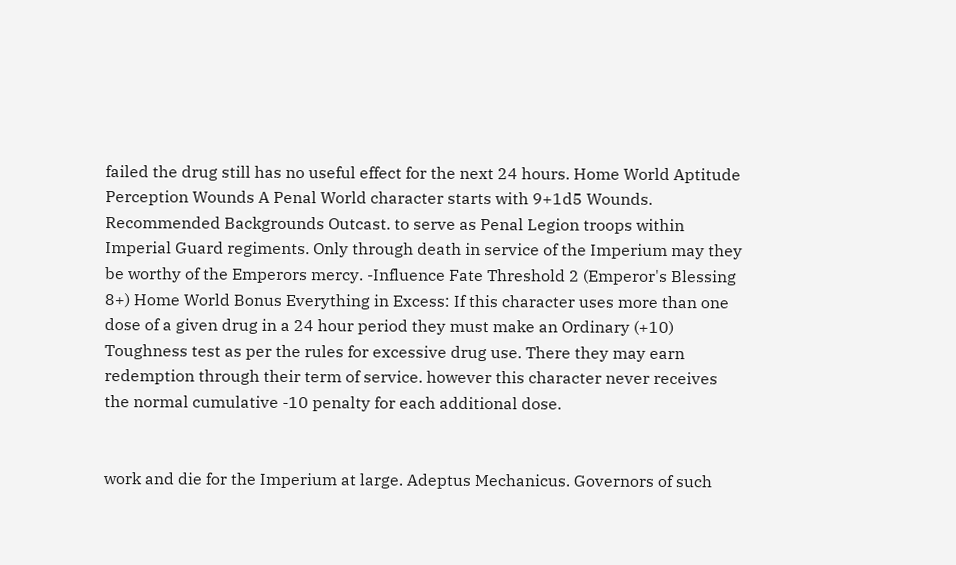failed the drug still has no useful effect for the next 24 hours. Home World Aptitude Perception Wounds A Penal World character starts with 9+1d5 Wounds. Recommended Backgrounds Outcast. to serve as Penal Legion troops within Imperial Guard regiments. Only through death in service of the Imperium may they be worthy of the Emperors mercy. -Influence Fate Threshold 2 (Emperor's Blessing 8+) Home World Bonus Everything in Excess: If this character uses more than one dose of a given drug in a 24 hour period they must make an Ordinary (+10) Toughness test as per the rules for excessive drug use. There they may earn redemption through their term of service. however this character never receives the normal cumulative -10 penalty for each additional dose.


work and die for the Imperium at large. Adeptus Mechanicus. Governors of such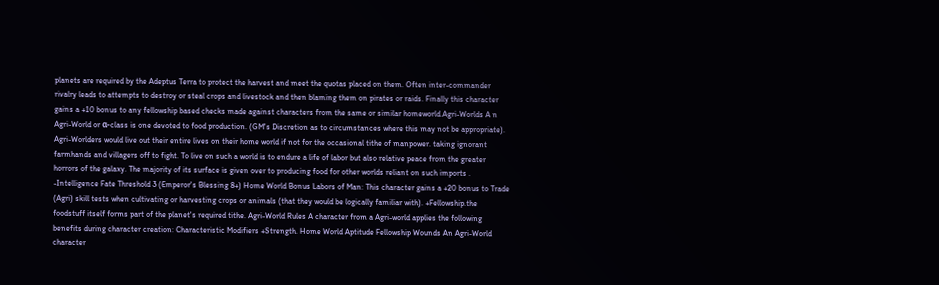planets are required by the Adeptus Terra to protect the harvest and meet the quotas placed on them. Often inter-commander rivalry leads to attempts to destroy or steal crops and livestock and then blaming them on pirates or raids. Finally this character gains a +10 bonus to any fellowship based checks made against characters from the same or similar homeworld.Agri-Worlds A n Agri-World or α-class is one devoted to food production. (GM's Discretion as to circumstances where this may not be appropriate). Agri-Worlders would live out their entire lives on their home world if not for the occasional tithe of manpower. taking ignorant farmhands and villagers off to fight. To live on such a world is to endure a life of labor but also relative peace from the greater horrors of the galaxy. The majority of its surface is given over to producing food for other worlds reliant on such imports . -Intelligence Fate Threshold 3 (Emperor's Blessing 8+) Home World Bonus Labors of Man: This character gains a +20 bonus to Trade (Agri) skill tests when cultivating or harvesting crops or animals (that they would be logically familiar with). +Fellowship.the foodstuff itself forms part of the planet's required tithe. Agri-World Rules A character from a Agri-world applies the following benefits during character creation: Characteristic Modifiers +Strength. Home World Aptitude Fellowship Wounds An Agri-World character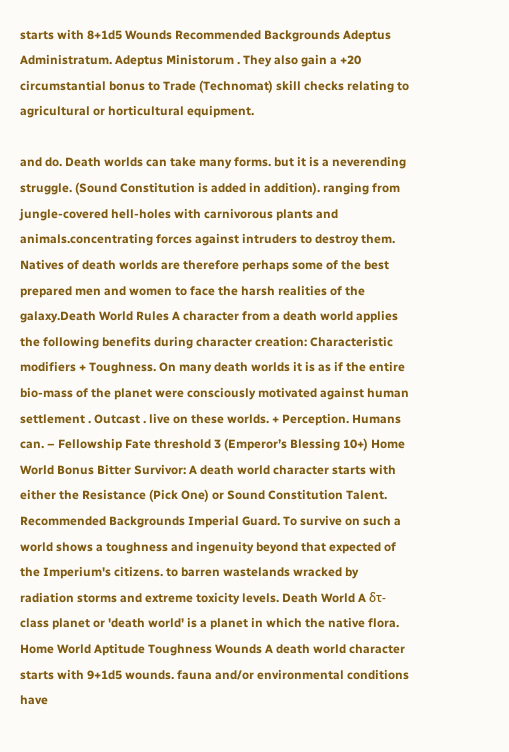starts with 8+1d5 Wounds Recommended Backgrounds Adeptus Administratum. Adeptus Ministorum . They also gain a +20 circumstantial bonus to Trade (Technomat) skill checks relating to agricultural or horticultural equipment.

and do. Death worlds can take many forms. but it is a neverending struggle. (Sound Constitution is added in addition). ranging from jungle-covered hell-holes with carnivorous plants and animals.concentrating forces against intruders to destroy them. Natives of death worlds are therefore perhaps some of the best prepared men and women to face the harsh realities of the galaxy.Death World Rules A character from a death world applies the following benefits during character creation: Characteristic modifiers + Toughness. On many death worlds it is as if the entire bio-mass of the planet were consciously motivated against human settlement . Outcast . live on these worlds. + Perception. Humans can. – Fellowship Fate threshold 3 (Emperor’s Blessing 10+) Home World Bonus Bitter Survivor: A death world character starts with either the Resistance (Pick One) or Sound Constitution Talent. Recommended Backgrounds Imperial Guard. To survive on such a world shows a toughness and ingenuity beyond that expected of the Imperium's citizens. to barren wastelands wracked by radiation storms and extreme toxicity levels. Death World A δτ-class planet or 'death world' is a planet in which the native flora. Home World Aptitude Toughness Wounds A death world character starts with 9+1d5 wounds. fauna and/or environmental conditions have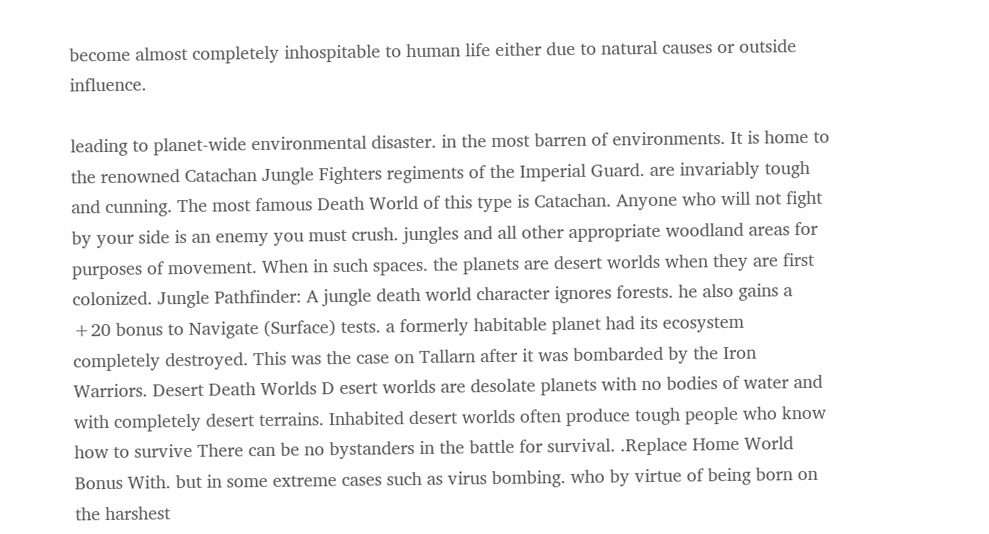become almost completely inhospitable to human life either due to natural causes or outside influence.

leading to planet-wide environmental disaster. in the most barren of environments. It is home to the renowned Catachan Jungle Fighters regiments of the Imperial Guard. are invariably tough and cunning. The most famous Death World of this type is Catachan. Anyone who will not fight by your side is an enemy you must crush. jungles and all other appropriate woodland areas for purposes of movement. When in such spaces. the planets are desert worlds when they are first colonized. Jungle Pathfinder: A jungle death world character ignores forests. he also gains a +20 bonus to Navigate (Surface) tests. a formerly habitable planet had its ecosystem completely destroyed. This was the case on Tallarn after it was bombarded by the Iron Warriors. Desert Death Worlds D esert worlds are desolate planets with no bodies of water and with completely desert terrains. Inhabited desert worlds often produce tough people who know how to survive There can be no bystanders in the battle for survival. .Replace Home World Bonus With. but in some extreme cases such as virus bombing. who by virtue of being born on the harshest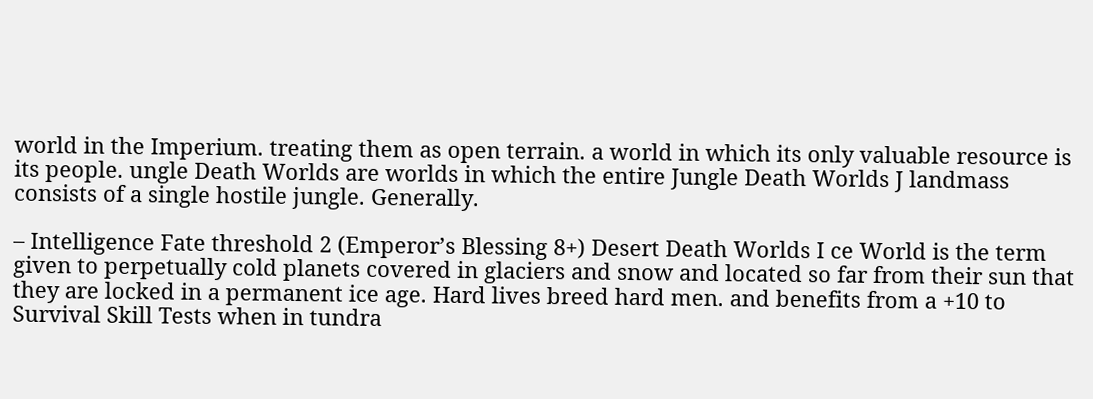world in the Imperium. treating them as open terrain. a world in which its only valuable resource is its people. ungle Death Worlds are worlds in which the entire Jungle Death Worlds J landmass consists of a single hostile jungle. Generally.

– Intelligence Fate threshold 2 (Emperor’s Blessing 8+) Desert Death Worlds I ce World is the term given to perpetually cold planets covered in glaciers and snow and located so far from their sun that they are locked in a permanent ice age. Hard lives breed hard men. and benefits from a +10 to Survival Skill Tests when in tundra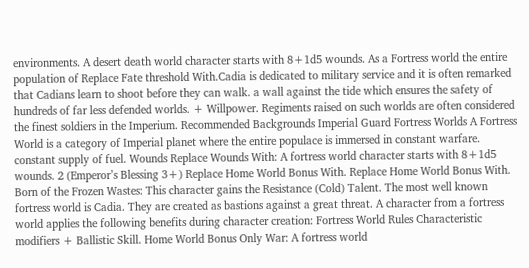environments. A desert death world character starts with 8+1d5 wounds. As a Fortress world the entire population of Replace Fate threshold With.Cadia is dedicated to military service and it is often remarked that Cadians learn to shoot before they can walk. a wall against the tide which ensures the safety of hundreds of far less defended worlds. + Willpower. Regiments raised on such worlds are often considered the finest soldiers in the Imperium. Recommended Backgrounds Imperial Guard Fortress Worlds A Fortress World is a category of Imperial planet where the entire populace is immersed in constant warfare. constant supply of fuel. Wounds Replace Wounds With: A fortress world character starts with 8+1d5 wounds. 2 (Emperor’s Blessing 3+) Replace Home World Bonus With. Replace Home World Bonus With. Born of the Frozen Wastes: This character gains the Resistance (Cold) Talent. The most well known fortress world is Cadia. They are created as bastions against a great threat. A character from a fortress world applies the following benefits during character creation: Fortress World Rules Characteristic modifiers + Ballistic Skill. Home World Bonus Only War: A fortress world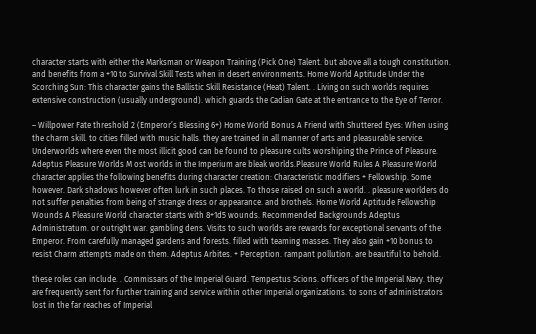character starts with either the Marksman or Weapon Training (Pick One) Talent. but above all a tough constitution. and benefits from a +10 to Survival Skill Tests when in desert environments. Home World Aptitude Under the Scorching Sun: This character gains the Ballistic Skill Resistance (Heat) Talent. . Living on such worlds requires extensive construction (usually underground). which guards the Cadian Gate at the entrance to the Eye of Terror.

– Willpower Fate threshold 2 (Emperor’s Blessing 6+) Home World Bonus A Friend with Shuttered Eyes: When using the charm skill. to cities filled with music halls. they are trained in all manner of arts and pleasurable service. Underworlds where even the most illicit good can be found to pleasure cults worshiping the Prince of Pleasure. Adeptus Pleasure Worlds M ost worlds in the Imperium are bleak worlds.Pleasure World Rules A Pleasure World character applies the following benefits during character creation: Characteristic modifiers + Fellowship. Some however. Dark shadows however often lurk in such places. To those raised on such a world. . pleasure worlders do not suffer penalties from being of strange dress or appearance. and brothels. Home World Aptitude Fellowship Wounds A Pleasure World character starts with 8+1d5 wounds. Recommended Backgrounds Adeptus Administratum. or outright war. gambling dens. Visits to such worlds are rewards for exceptional servants of the Emperor. From carefully managed gardens and forests. filled with teaming masses. They also gain +10 bonus to resist Charm attempts made on them. Adeptus Arbites. + Perception. rampant pollution. are beautiful to behold.

these roles can include. . Commissars of the Imperial Guard. Tempestus Scions. officers of the Imperial Navy. they are frequently sent for further training and service within other Imperial organizations. to sons of administrators lost in the far reaches of Imperial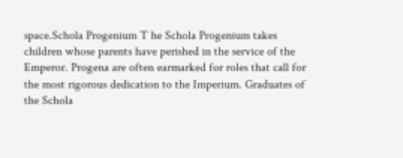space.Schola Progenium T he Schola Progenium takes children whose parents have perished in the service of the Emperor. Progena are often earmarked for roles that call for the most rigorous dedication to the Imperium. Graduates of the Schola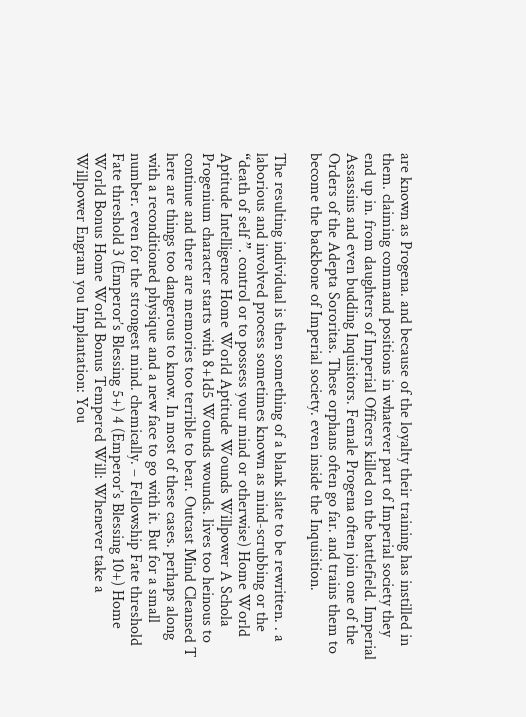are known as Progena. and because of the loyalty their training has instilled in them. claiming command positions in whatever part of Imperial society they end up in. from daughters of Imperial Officers killed on the battlefield. Imperial Assassins and even budding Inquisitors. Female Progena often join one of the Orders of the Adepta Sororitas. These orphans often go far. and trains them to become the backbone of Imperial society. even inside the Inquisition.

The resulting individual is then something of a blank slate to be rewritten. . a laborious and involved process sometimes known as mind-scrubbing or the “death of self ”. control or to possess your mind or otherwise) Home World Aptitude Intelligence Home World Aptitude Wounds Willpower A Schola Progenium character starts with 8+1d5 Wounds wounds. lives too heinous to continue and there are memories too terrible to bear. Outcast Mind Cleansed T here are things too dangerous to know. In most of these cases. perhaps along with a reconditioned physique and a new face to go with it. But for a small number. even for the strongest mind. chemically. – Fellowship Fate threshold Fate threshold 3 (Emperor’s Blessing 5+) 4 (Emperor’s Blessing 10+) Home World Bonus Home World Bonus Tempered Will: Whenever take a Willpower Engram you Implantation: You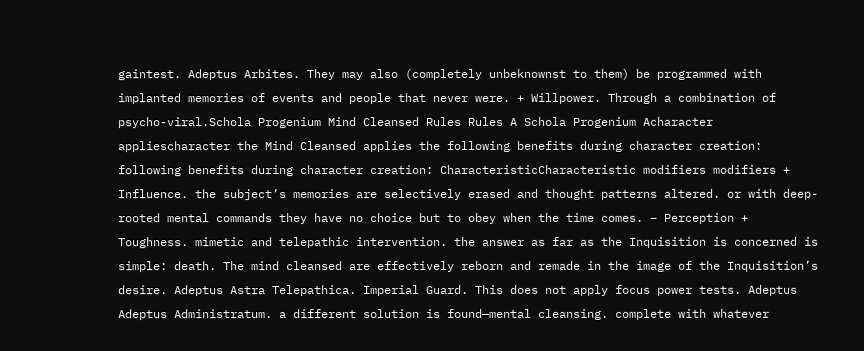gaintest. Adeptus Arbites. They may also (completely unbeknownst to them) be programmed with implanted memories of events and people that never were. + Willpower. Through a combination of psycho-viral.Schola Progenium Mind Cleansed Rules Rules A Schola Progenium Acharacter appliescharacter the Mind Cleansed applies the following benefits during character creation: following benefits during character creation: CharacteristicCharacteristic modifiers modifiers + Influence. the subject’s memories are selectively erased and thought patterns altered. or with deep-rooted mental commands they have no choice but to obey when the time comes. – Perception + Toughness. mimetic and telepathic intervention. the answer as far as the Inquisition is concerned is simple: death. The mind cleansed are effectively reborn and remade in the image of the Inquisition’s desire. Adeptus Astra Telepathica. Imperial Guard. This does not apply focus power tests. Adeptus Adeptus Administratum. a different solution is found—mental cleansing. complete with whatever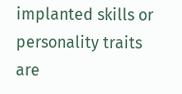implanted skills or personality traits are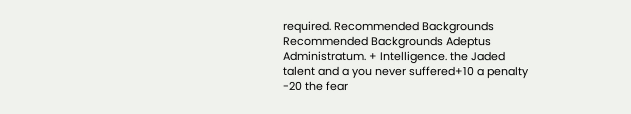required. Recommended Backgrounds Recommended Backgrounds Adeptus Administratum. + Intelligence. the Jaded talent and a you never suffered+10 a penalty -20 the fear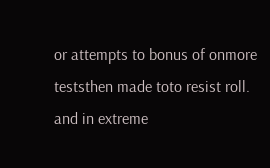or attempts to bonus of onmore teststhen made toto resist roll. and in extreme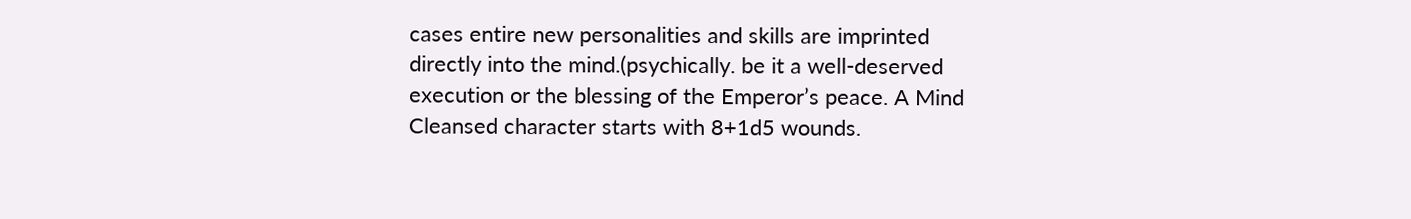cases entire new personalities and skills are imprinted directly into the mind.(psychically. be it a well-deserved execution or the blessing of the Emperor’s peace. A Mind Cleansed character starts with 8+1d5 wounds.